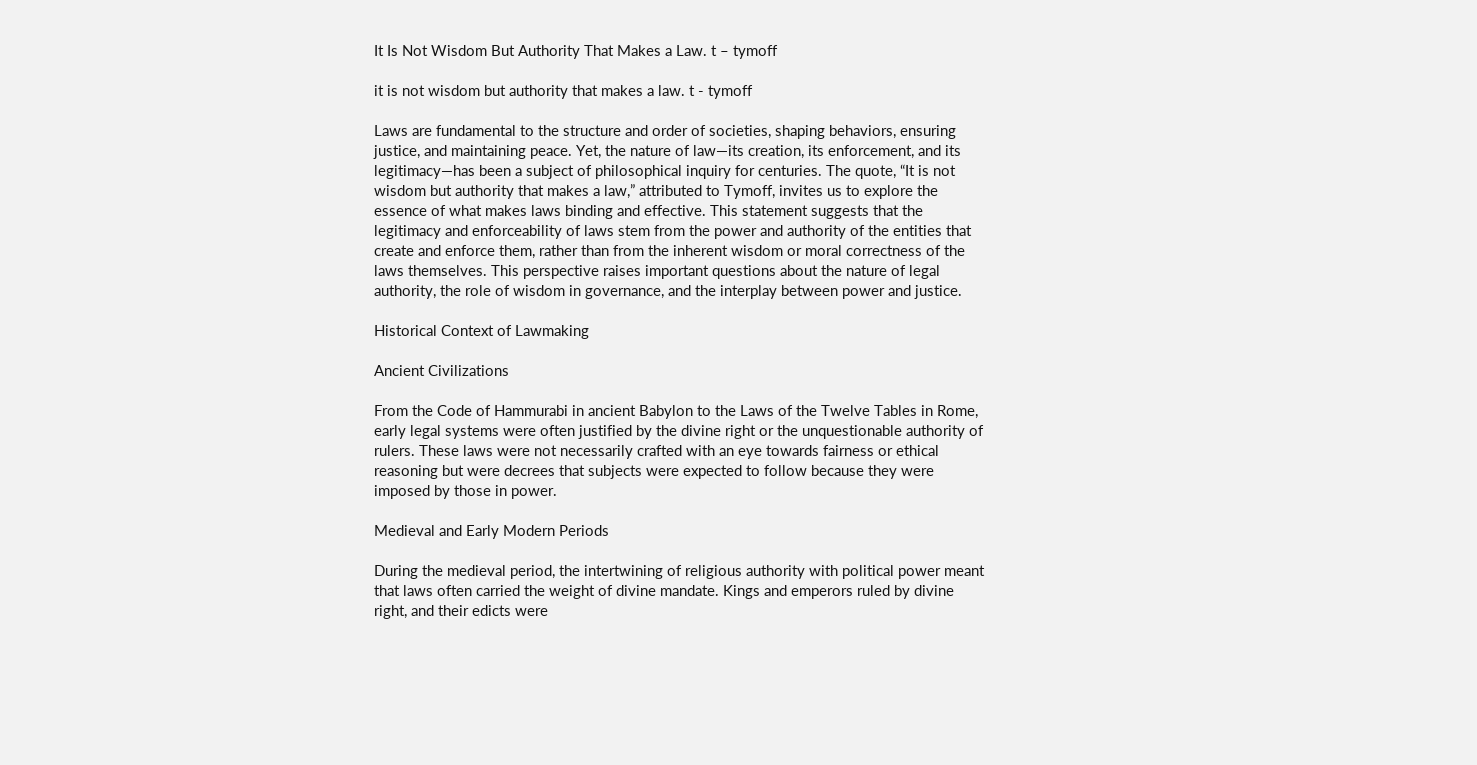It Is Not Wisdom But Authority That Makes a Law. t – tymoff

it is not wisdom but authority that makes a law. t - tymoff

Laws are fundamental to the structure and order of societies, shaping behaviors, ensuring justice, and maintaining peace. Yet, the nature of law—its creation, its enforcement, and its legitimacy—has been a subject of philosophical inquiry for centuries. The quote, “It is not wisdom but authority that makes a law,” attributed to Tymoff, invites us to explore the essence of what makes laws binding and effective. This statement suggests that the legitimacy and enforceability of laws stem from the power and authority of the entities that create and enforce them, rather than from the inherent wisdom or moral correctness of the laws themselves. This perspective raises important questions about the nature of legal authority, the role of wisdom in governance, and the interplay between power and justice.

Historical Context of Lawmaking

Ancient Civilizations

From the Code of Hammurabi in ancient Babylon to the Laws of the Twelve Tables in Rome, early legal systems were often justified by the divine right or the unquestionable authority of rulers. These laws were not necessarily crafted with an eye towards fairness or ethical reasoning but were decrees that subjects were expected to follow because they were imposed by those in power.

Medieval and Early Modern Periods

During the medieval period, the intertwining of religious authority with political power meant that laws often carried the weight of divine mandate. Kings and emperors ruled by divine right, and their edicts were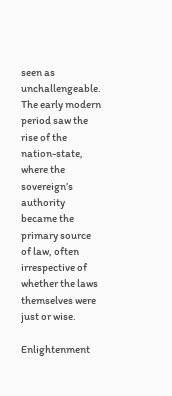seen as unchallengeable. The early modern period saw the rise of the nation-state, where the sovereign’s authority became the primary source of law, often irrespective of whether the laws themselves were just or wise.

Enlightenment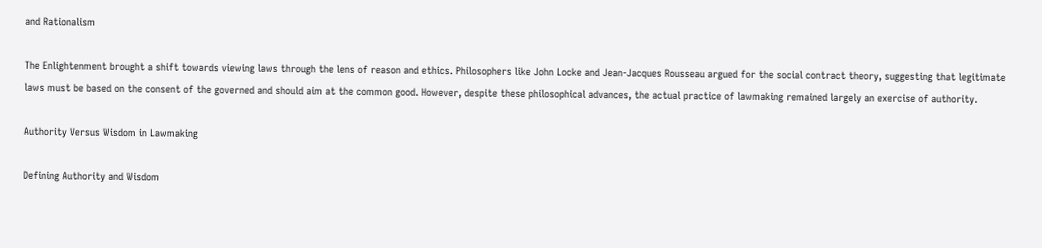and Rationalism

The Enlightenment brought a shift towards viewing laws through the lens of reason and ethics. Philosophers like John Locke and Jean-Jacques Rousseau argued for the social contract theory, suggesting that legitimate laws must be based on the consent of the governed and should aim at the common good. However, despite these philosophical advances, the actual practice of lawmaking remained largely an exercise of authority.

Authority Versus Wisdom in Lawmaking

Defining Authority and Wisdom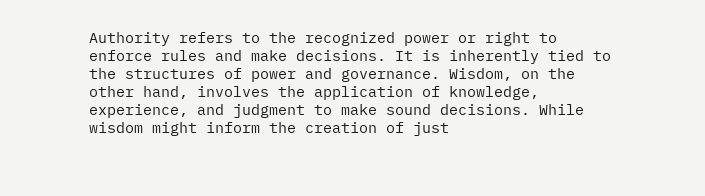Authority refers to the recognized power or right to enforce rules and make decisions. It is inherently tied to the structures of power and governance. Wisdom, on the other hand, involves the application of knowledge, experience, and judgment to make sound decisions. While wisdom might inform the creation of just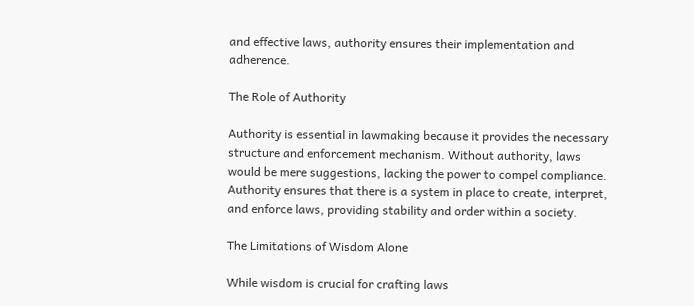and effective laws, authority ensures their implementation and adherence.

The Role of Authority

Authority is essential in lawmaking because it provides the necessary structure and enforcement mechanism. Without authority, laws would be mere suggestions, lacking the power to compel compliance. Authority ensures that there is a system in place to create, interpret, and enforce laws, providing stability and order within a society.

The Limitations of Wisdom Alone

While wisdom is crucial for crafting laws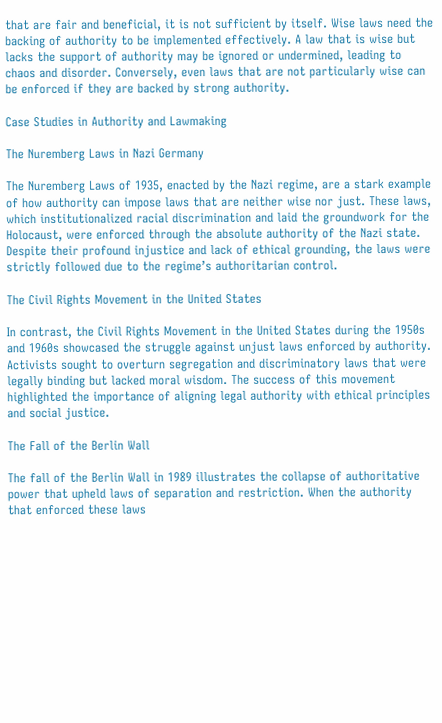that are fair and beneficial, it is not sufficient by itself. Wise laws need the backing of authority to be implemented effectively. A law that is wise but lacks the support of authority may be ignored or undermined, leading to chaos and disorder. Conversely, even laws that are not particularly wise can be enforced if they are backed by strong authority.

Case Studies in Authority and Lawmaking

The Nuremberg Laws in Nazi Germany

The Nuremberg Laws of 1935, enacted by the Nazi regime, are a stark example of how authority can impose laws that are neither wise nor just. These laws, which institutionalized racial discrimination and laid the groundwork for the Holocaust, were enforced through the absolute authority of the Nazi state. Despite their profound injustice and lack of ethical grounding, the laws were strictly followed due to the regime’s authoritarian control.

The Civil Rights Movement in the United States

In contrast, the Civil Rights Movement in the United States during the 1950s and 1960s showcased the struggle against unjust laws enforced by authority. Activists sought to overturn segregation and discriminatory laws that were legally binding but lacked moral wisdom. The success of this movement highlighted the importance of aligning legal authority with ethical principles and social justice.

The Fall of the Berlin Wall

The fall of the Berlin Wall in 1989 illustrates the collapse of authoritative power that upheld laws of separation and restriction. When the authority that enforced these laws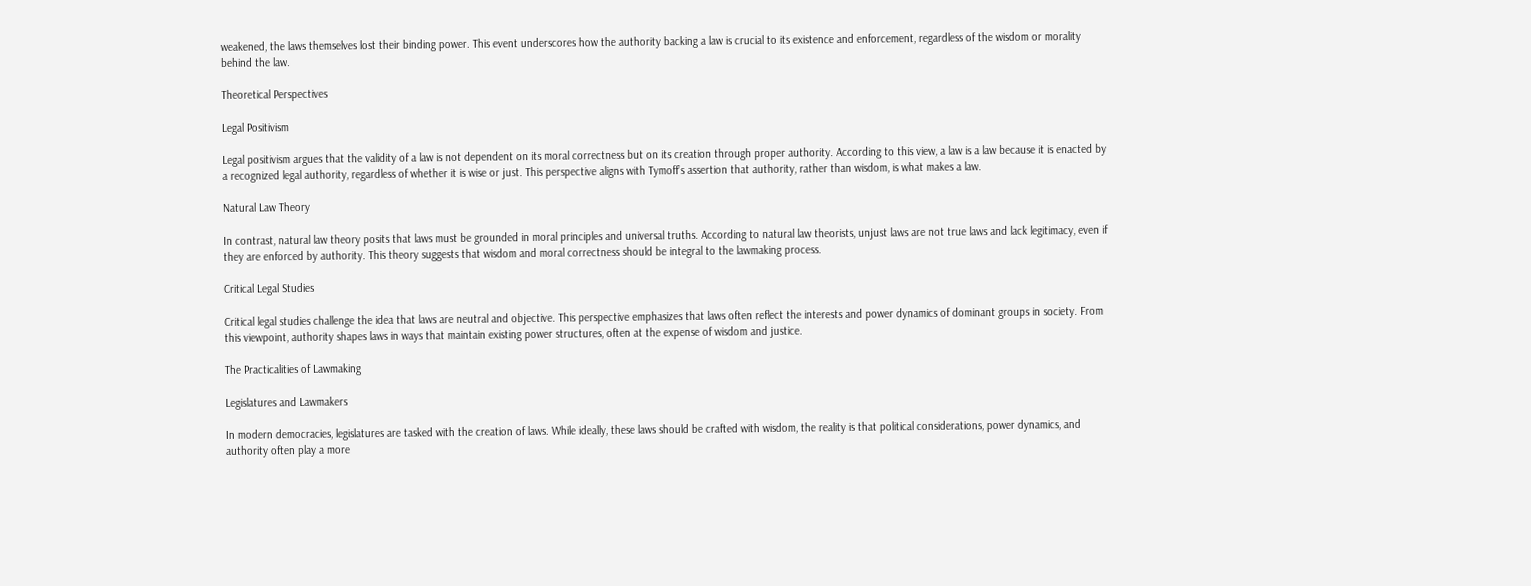weakened, the laws themselves lost their binding power. This event underscores how the authority backing a law is crucial to its existence and enforcement, regardless of the wisdom or morality behind the law.

Theoretical Perspectives

Legal Positivism

Legal positivism argues that the validity of a law is not dependent on its moral correctness but on its creation through proper authority. According to this view, a law is a law because it is enacted by a recognized legal authority, regardless of whether it is wise or just. This perspective aligns with Tymoff’s assertion that authority, rather than wisdom, is what makes a law.

Natural Law Theory

In contrast, natural law theory posits that laws must be grounded in moral principles and universal truths. According to natural law theorists, unjust laws are not true laws and lack legitimacy, even if they are enforced by authority. This theory suggests that wisdom and moral correctness should be integral to the lawmaking process.

Critical Legal Studies

Critical legal studies challenge the idea that laws are neutral and objective. This perspective emphasizes that laws often reflect the interests and power dynamics of dominant groups in society. From this viewpoint, authority shapes laws in ways that maintain existing power structures, often at the expense of wisdom and justice.

The Practicalities of Lawmaking

Legislatures and Lawmakers

In modern democracies, legislatures are tasked with the creation of laws. While ideally, these laws should be crafted with wisdom, the reality is that political considerations, power dynamics, and authority often play a more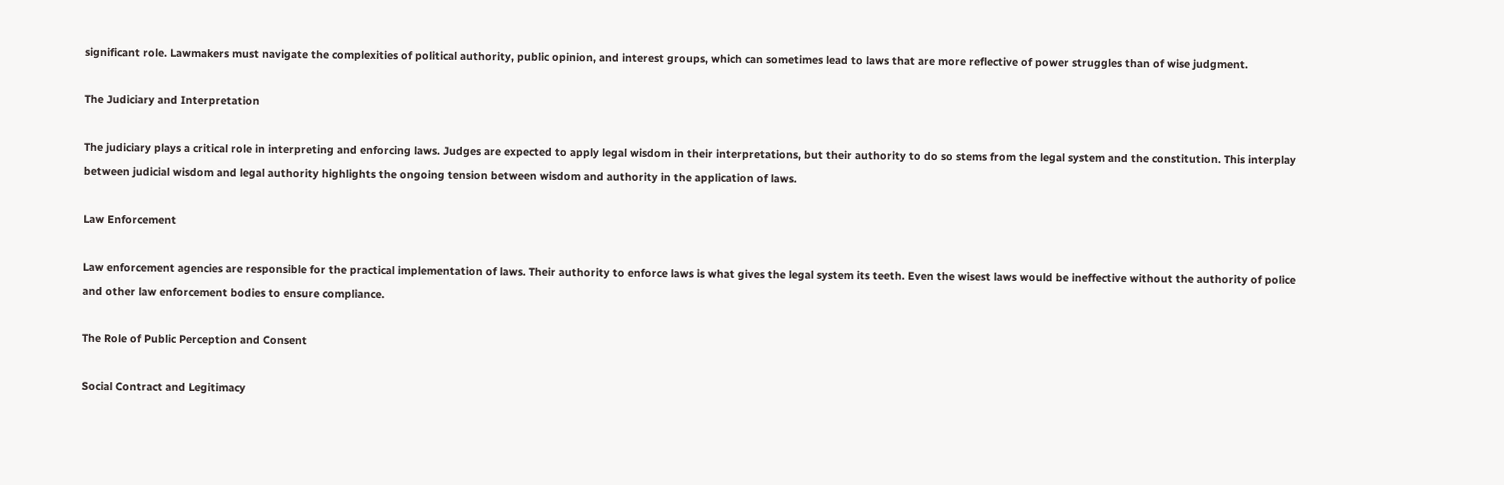significant role. Lawmakers must navigate the complexities of political authority, public opinion, and interest groups, which can sometimes lead to laws that are more reflective of power struggles than of wise judgment.

The Judiciary and Interpretation

The judiciary plays a critical role in interpreting and enforcing laws. Judges are expected to apply legal wisdom in their interpretations, but their authority to do so stems from the legal system and the constitution. This interplay between judicial wisdom and legal authority highlights the ongoing tension between wisdom and authority in the application of laws.

Law Enforcement

Law enforcement agencies are responsible for the practical implementation of laws. Their authority to enforce laws is what gives the legal system its teeth. Even the wisest laws would be ineffective without the authority of police and other law enforcement bodies to ensure compliance.

The Role of Public Perception and Consent

Social Contract and Legitimacy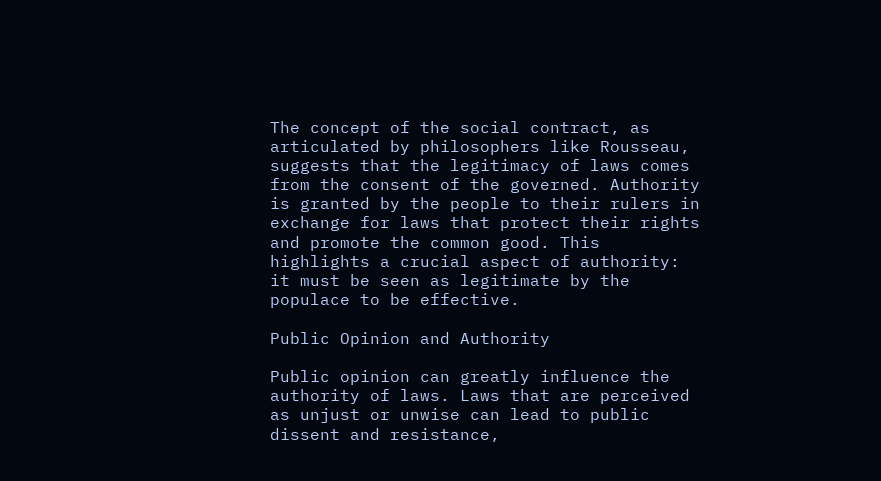The concept of the social contract, as articulated by philosophers like Rousseau, suggests that the legitimacy of laws comes from the consent of the governed. Authority is granted by the people to their rulers in exchange for laws that protect their rights and promote the common good. This highlights a crucial aspect of authority: it must be seen as legitimate by the populace to be effective.

Public Opinion and Authority

Public opinion can greatly influence the authority of laws. Laws that are perceived as unjust or unwise can lead to public dissent and resistance,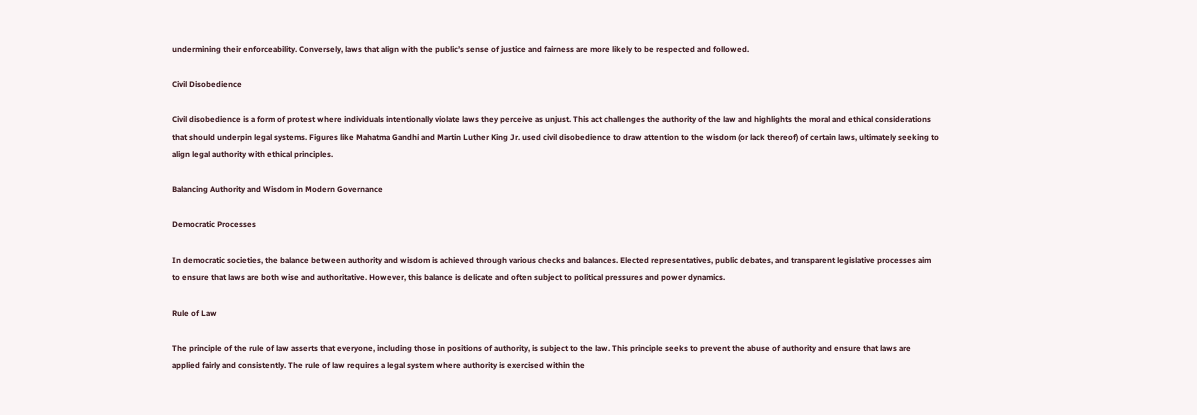undermining their enforceability. Conversely, laws that align with the public’s sense of justice and fairness are more likely to be respected and followed.

Civil Disobedience

Civil disobedience is a form of protest where individuals intentionally violate laws they perceive as unjust. This act challenges the authority of the law and highlights the moral and ethical considerations that should underpin legal systems. Figures like Mahatma Gandhi and Martin Luther King Jr. used civil disobedience to draw attention to the wisdom (or lack thereof) of certain laws, ultimately seeking to align legal authority with ethical principles.

Balancing Authority and Wisdom in Modern Governance

Democratic Processes

In democratic societies, the balance between authority and wisdom is achieved through various checks and balances. Elected representatives, public debates, and transparent legislative processes aim to ensure that laws are both wise and authoritative. However, this balance is delicate and often subject to political pressures and power dynamics.

Rule of Law

The principle of the rule of law asserts that everyone, including those in positions of authority, is subject to the law. This principle seeks to prevent the abuse of authority and ensure that laws are applied fairly and consistently. The rule of law requires a legal system where authority is exercised within the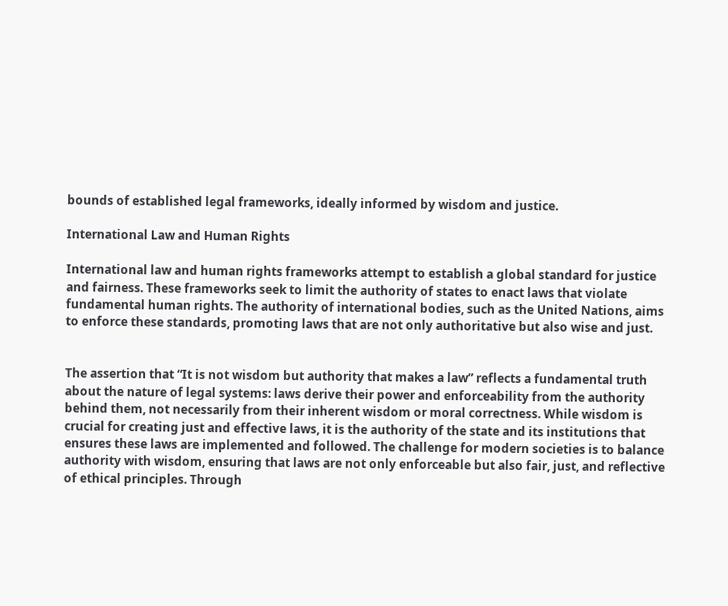bounds of established legal frameworks, ideally informed by wisdom and justice.

International Law and Human Rights

International law and human rights frameworks attempt to establish a global standard for justice and fairness. These frameworks seek to limit the authority of states to enact laws that violate fundamental human rights. The authority of international bodies, such as the United Nations, aims to enforce these standards, promoting laws that are not only authoritative but also wise and just.


The assertion that “It is not wisdom but authority that makes a law” reflects a fundamental truth about the nature of legal systems: laws derive their power and enforceability from the authority behind them, not necessarily from their inherent wisdom or moral correctness. While wisdom is crucial for creating just and effective laws, it is the authority of the state and its institutions that ensures these laws are implemented and followed. The challenge for modern societies is to balance authority with wisdom, ensuring that laws are not only enforceable but also fair, just, and reflective of ethical principles. Through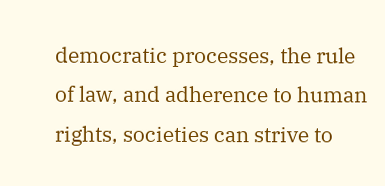democratic processes, the rule of law, and adherence to human rights, societies can strive to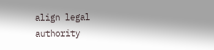align legal authority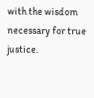with the wisdom necessary for true justice.